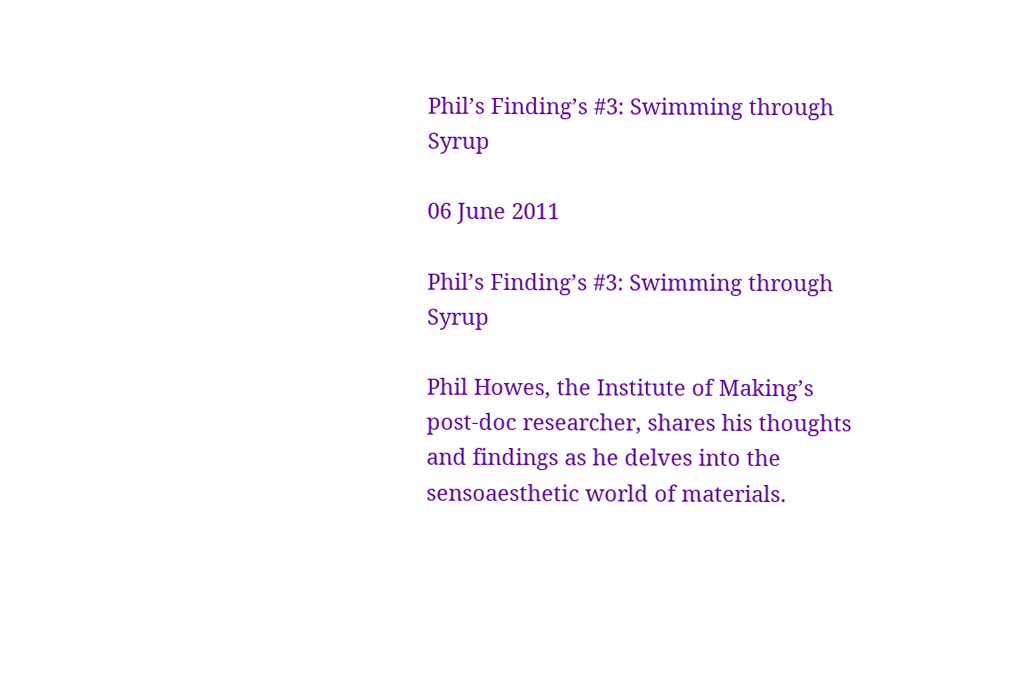Phil’s Finding’s #3: Swimming through Syrup

06 June 2011

Phil’s Finding’s #3: Swimming through Syrup

Phil Howes, the Institute of Making’s post-doc researcher, shares his thoughts and findings as he delves into the sensoaesthetic world of materials.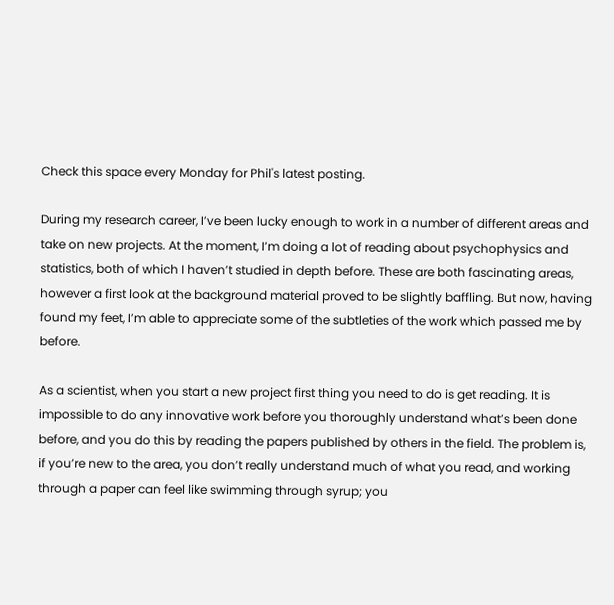Check this space every Monday for Phil's latest posting.

During my research career, I’ve been lucky enough to work in a number of different areas and take on new projects. At the moment, I’m doing a lot of reading about psychophysics and statistics, both of which I haven’t studied in depth before. These are both fascinating areas, however a first look at the background material proved to be slightly baffling. But now, having found my feet, I’m able to appreciate some of the subtleties of the work which passed me by before.

As a scientist, when you start a new project first thing you need to do is get reading. It is impossible to do any innovative work before you thoroughly understand what’s been done before, and you do this by reading the papers published by others in the field. The problem is, if you’re new to the area, you don’t really understand much of what you read, and working through a paper can feel like swimming through syrup; you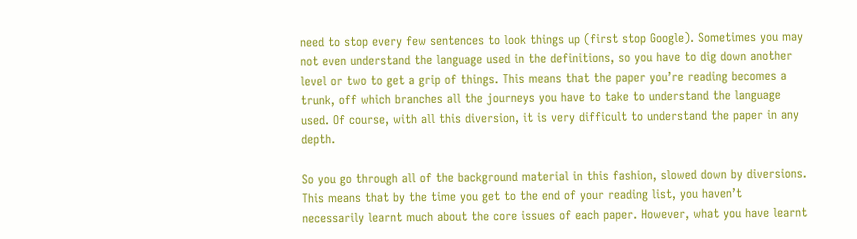need to stop every few sentences to look things up (first stop Google). Sometimes you may not even understand the language used in the definitions, so you have to dig down another level or two to get a grip of things. This means that the paper you’re reading becomes a trunk, off which branches all the journeys you have to take to understand the language used. Of course, with all this diversion, it is very difficult to understand the paper in any depth.

So you go through all of the background material in this fashion, slowed down by diversions. This means that by the time you get to the end of your reading list, you haven’t necessarily learnt much about the core issues of each paper. However, what you have learnt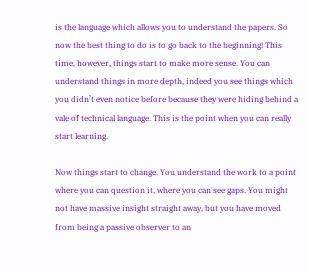is the language which allows you to understand the papers. So now the best thing to do is to go back to the beginning! This time, however, things start to make more sense. You can understand things in more depth, indeed you see things which you didn’t even notice before because they were hiding behind a vale of technical language. This is the point when you can really start learning.

Now things start to change. You understand the work to a point where you can question it, where you can see gaps. You might not have massive insight straight away, but you have moved from being a passive observer to an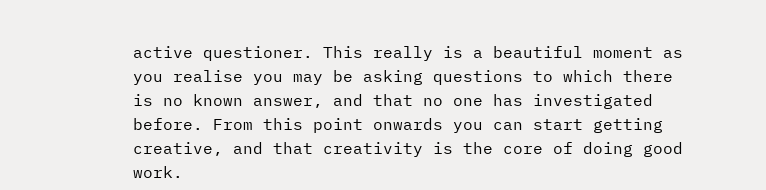active questioner. This really is a beautiful moment as you realise you may be asking questions to which there is no known answer, and that no one has investigated before. From this point onwards you can start getting creative, and that creativity is the core of doing good work.